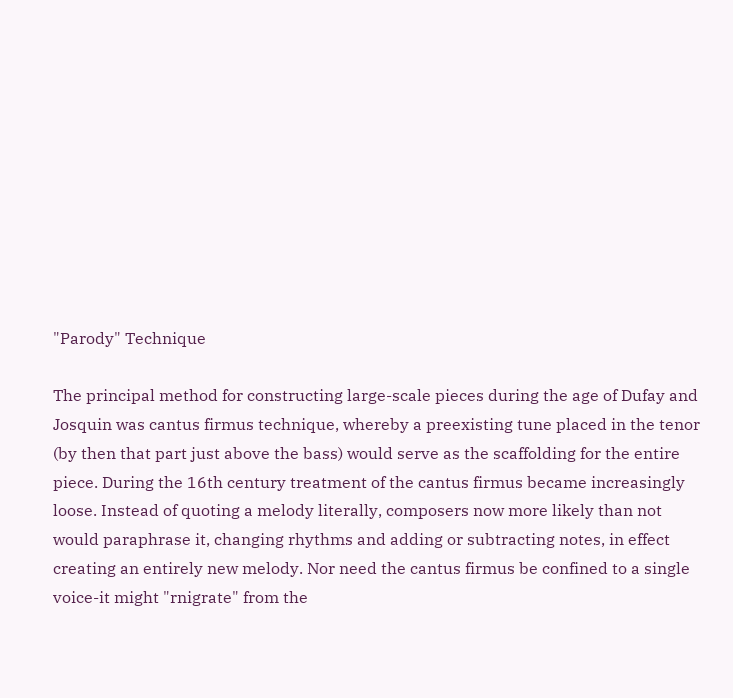"Parody" Technique

The principal method for constructing large-scale pieces during the age of Dufay and Josquin was cantus firmus technique, whereby a preexisting tune placed in the tenor (by then that part just above the bass) would serve as the scaffolding for the entire piece. During the 16th century treatment of the cantus firmus became increasingly loose. Instead of quoting a melody literally, composers now more likely than not would paraphrase it, changing rhythms and adding or subtracting notes, in effect creating an entirely new melody. Nor need the cantus firmus be confined to a single voice-it might "rnigrate" from the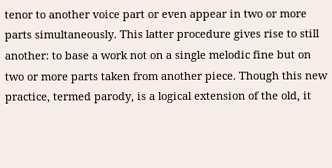tenor to another voice part or even appear in two or more parts simultaneously. This latter procedure gives rise to still another: to base a work not on a single melodic fine but on two or more parts taken from another piece. Though this new practice, termed parody, is a logical extension of the old, it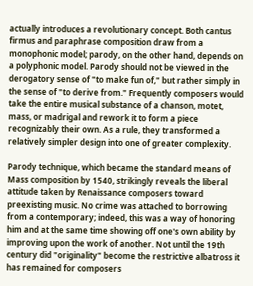actually introduces a revolutionary concept. Both cantus firmus and paraphrase composition draw from a monophonic model; parody, on the other hand, depends on a polyphonic model. Parody should not be viewed in the derogatory sense of "to make fun of," but rather simply in the sense of "to derive from." Frequently composers would take the entire musical substance of a chanson, motet, mass, or madrigal and rework it to form a piece recognizably their own. As a rule, they transformed a relatively simpler design into one of greater complexity.

Parody technique, which became the standard means of Mass composition by 1540, strikingly reveals the liberal attitude taken by Renaissance composers toward preexisting music. No crime was attached to borrowing from a contemporary; indeed, this was a way of honoring him and at the same time showing off one's own ability by improving upon the work of another. Not until the 19th century did "originality" become the restrictive albatross it has remained for composers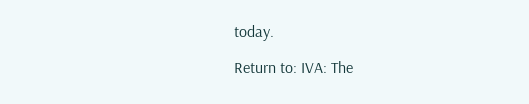today.

Return to: IVA: The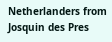Netherlanders from Josquin des Pres